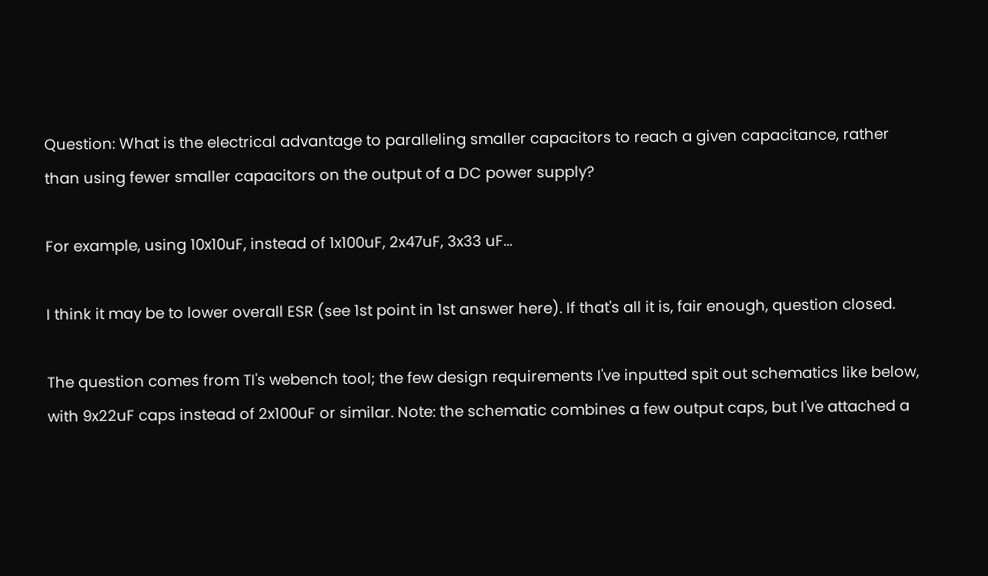Question: What is the electrical advantage to paralleling smaller capacitors to reach a given capacitance, rather than using fewer smaller capacitors on the output of a DC power supply?

For example, using 10x10uF, instead of 1x100uF, 2x47uF, 3x33 uF...

I think it may be to lower overall ESR (see 1st point in 1st answer here). If that's all it is, fair enough, question closed.

The question comes from TI's webench tool; the few design requirements I've inputted spit out schematics like below, with 9x22uF caps instead of 2x100uF or similar. Note: the schematic combines a few output caps, but I've attached a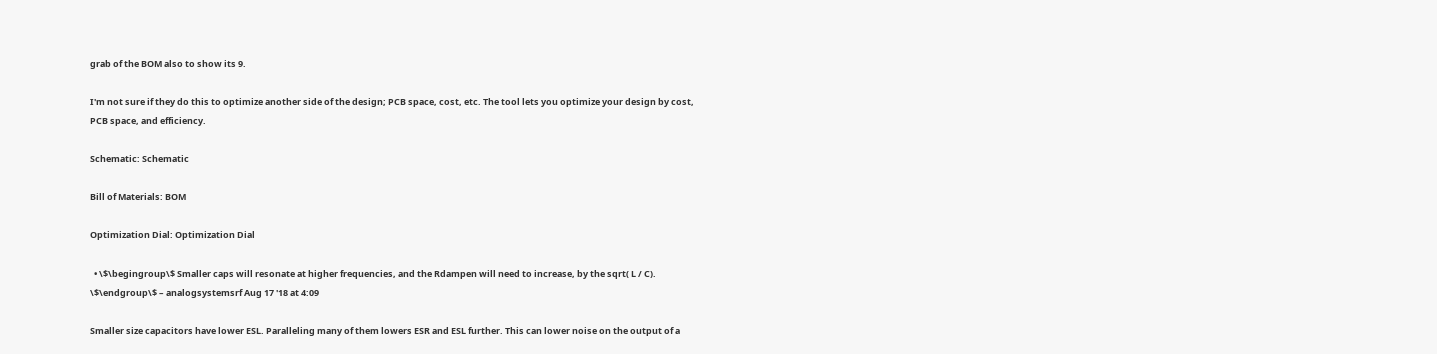grab of the BOM also to show its 9.

I'm not sure if they do this to optimize another side of the design; PCB space, cost, etc. The tool lets you optimize your design by cost, PCB space, and efficiency.

Schematic: Schematic

Bill of Materials: BOM

Optimization Dial: Optimization Dial

  • \$\begingroup\$ Smaller caps will resonate at higher frequencies, and the Rdampen will need to increase, by the sqrt( L / C). \$\endgroup\$ – analogsystemsrf Aug 17 '18 at 4:09

Smaller size capacitors have lower ESL. Paralleling many of them lowers ESR and ESL further. This can lower noise on the output of a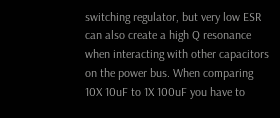switching regulator, but very low ESR can also create a high Q resonance when interacting with other capacitors on the power bus. When comparing 10X 10uF to 1X 100uF you have to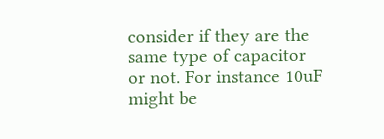consider if they are the same type of capacitor or not. For instance 10uF might be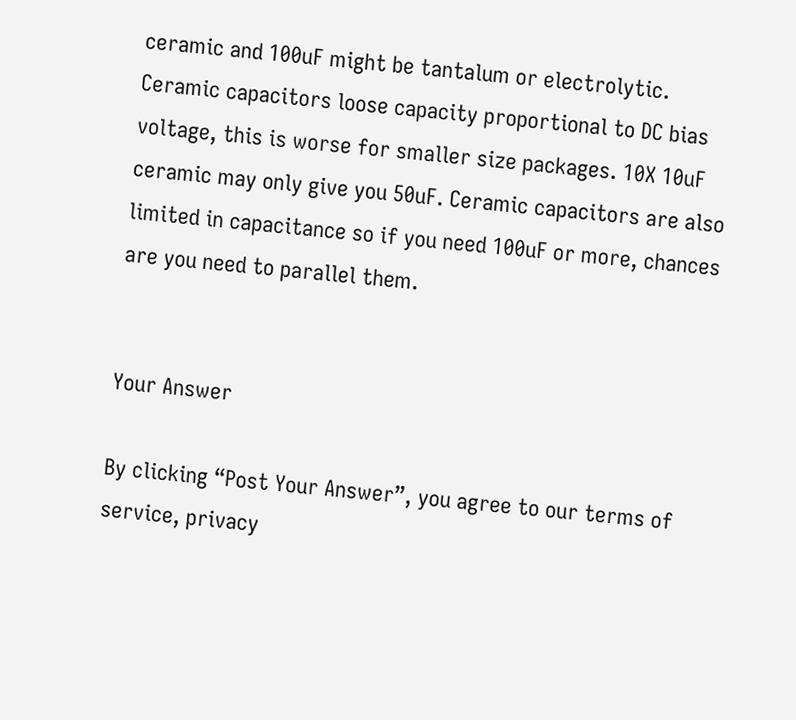ceramic and 100uF might be tantalum or electrolytic. Ceramic capacitors loose capacity proportional to DC bias voltage, this is worse for smaller size packages. 10X 10uF ceramic may only give you 50uF. Ceramic capacitors are also limited in capacitance so if you need 100uF or more, chances are you need to parallel them.


Your Answer

By clicking “Post Your Answer”, you agree to our terms of service, privacy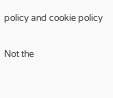policy and cookie policy

Not the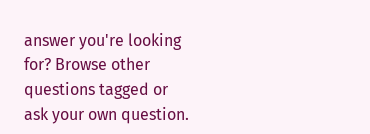answer you're looking for? Browse other questions tagged or ask your own question.